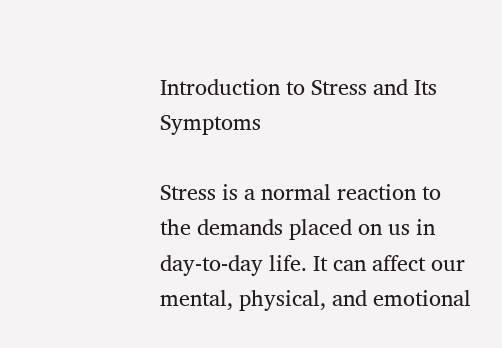Introduction to Stress and Its Symptoms

Stress is a normal reaction to the demands placed on us in day-to-day life. It can affect our mental, physical, and emotional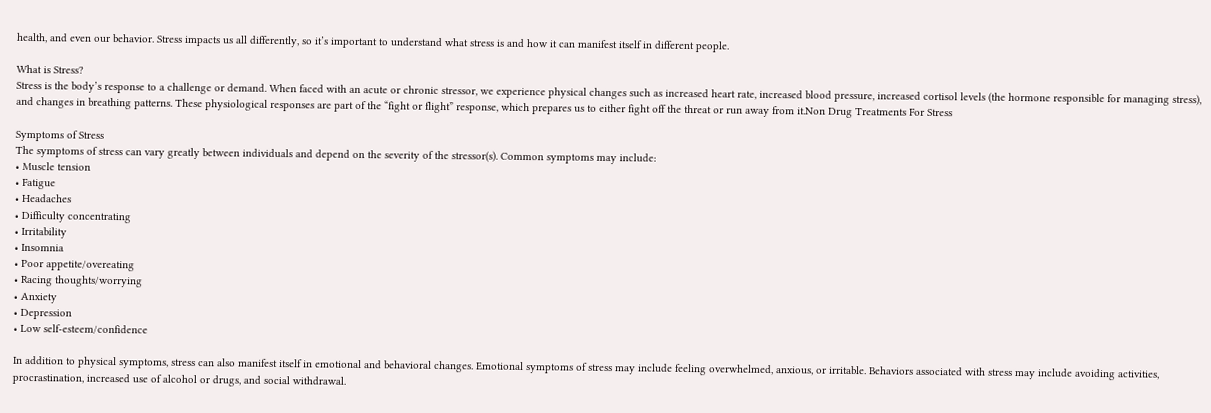health, and even our behavior. Stress impacts us all differently, so it’s important to understand what stress is and how it can manifest itself in different people.

What is Stress?
Stress is the body’s response to a challenge or demand. When faced with an acute or chronic stressor, we experience physical changes such as increased heart rate, increased blood pressure, increased cortisol levels (the hormone responsible for managing stress), and changes in breathing patterns. These physiological responses are part of the “fight or flight” response, which prepares us to either fight off the threat or run away from it.Non Drug Treatments For Stress

Symptoms of Stress
The symptoms of stress can vary greatly between individuals and depend on the severity of the stressor(s). Common symptoms may include:
• Muscle tension
• Fatigue
• Headaches
• Difficulty concentrating
• Irritability
• Insomnia
• Poor appetite/overeating
• Racing thoughts/worrying
• Anxiety
• Depression
• Low self-esteem/confidence

In addition to physical symptoms, stress can also manifest itself in emotional and behavioral changes. Emotional symptoms of stress may include feeling overwhelmed, anxious, or irritable. Behaviors associated with stress may include avoiding activities, procrastination, increased use of alcohol or drugs, and social withdrawal.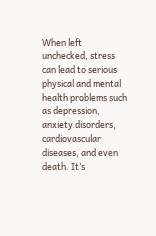When left unchecked, stress can lead to serious physical and mental health problems such as depression, anxiety disorders, cardiovascular diseases, and even death. It’s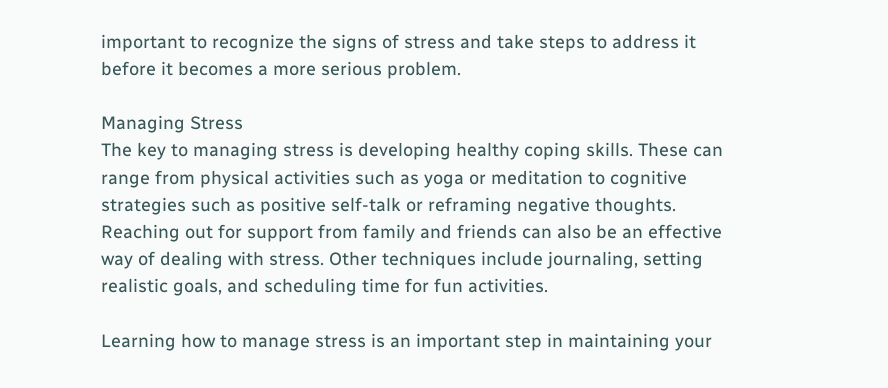important to recognize the signs of stress and take steps to address it before it becomes a more serious problem.

Managing Stress
The key to managing stress is developing healthy coping skills. These can range from physical activities such as yoga or meditation to cognitive strategies such as positive self-talk or reframing negative thoughts. Reaching out for support from family and friends can also be an effective way of dealing with stress. Other techniques include journaling, setting realistic goals, and scheduling time for fun activities.

Learning how to manage stress is an important step in maintaining your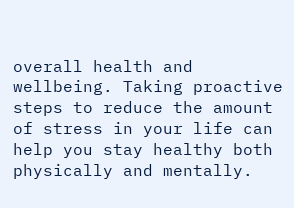overall health and wellbeing. Taking proactive steps to reduce the amount of stress in your life can help you stay healthy both physically and mentally.